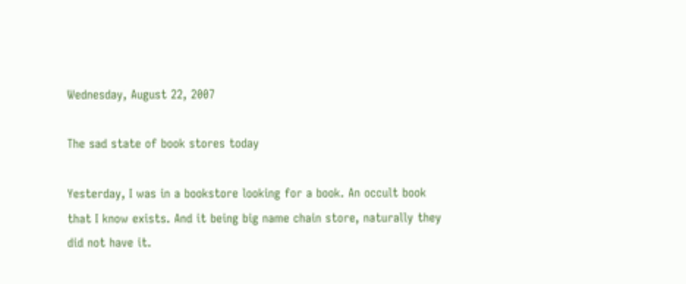Wednesday, August 22, 2007

The sad state of book stores today

Yesterday, I was in a bookstore looking for a book. An occult book that I know exists. And it being big name chain store, naturally they did not have it.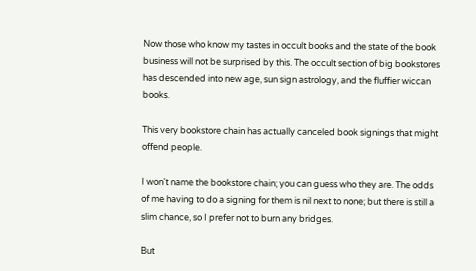Now those who know my tastes in occult books and the state of the book business will not be surprised by this. The occult section of big bookstores has descended into new age, sun sign astrology, and the fluffier wiccan books.

This very bookstore chain has actually canceled book signings that might offend people.

I won't name the bookstore chain; you can guess who they are. The odds of me having to do a signing for them is nil next to none; but there is still a slim chance, so I prefer not to burn any bridges.

But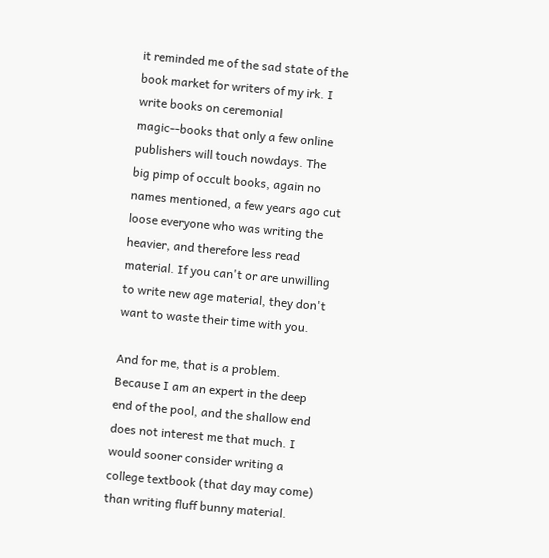it reminded me of the sad state of the book market for writers of my irk. I write books on ceremonial magic--books that only a few online publishers will touch nowdays. The big pimp of occult books, again no names mentioned, a few years ago cut loose everyone who was writing the heavier, and therefore less read material. If you can't or are unwilling to write new age material, they don't want to waste their time with you.

And for me, that is a problem. Because I am an expert in the deep end of the pool, and the shallow end does not interest me that much. I would sooner consider writing a college textbook (that day may come) than writing fluff bunny material.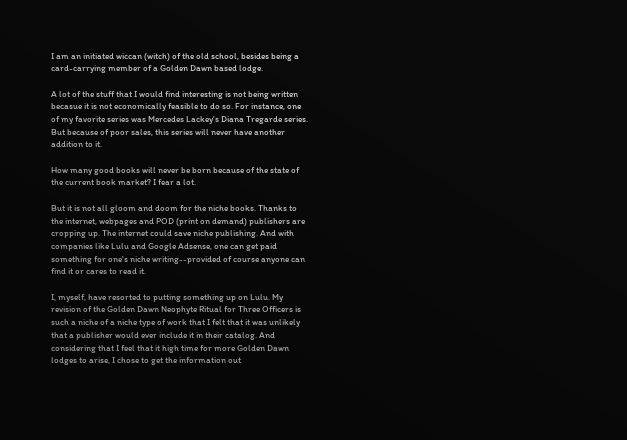I am an initiated wiccan (witch) of the old school, besides being a card-carrying member of a Golden Dawn based lodge.

A lot of the stuff that I would find interesting is not being written becasue it is not economically feasible to do so. For instance, one of my favorite series was Mercedes Lackey's Diana Tregarde series. But because of poor sales, this series will never have another addition to it.

How many good books will never be born because of the state of the current book market? I fear a lot.

But it is not all gloom and doom for the niche books. Thanks to the internet, webpages and POD (print on demand) publishers are cropping up. The internet could save niche publishing. And with companies like Lulu and Google Adsense, one can get paid something for one's niche writing--provided of course anyone can find it or cares to read it.

I, myself, have resorted to putting something up on Lulu. My revision of the Golden Dawn Neophyte Ritual for Three Officers is such a niche of a niche type of work that I felt that it was unlikely that a publisher would ever include it in their catalog. And considering that I feel that it high time for more Golden Dawn lodges to arise, I chose to get the information out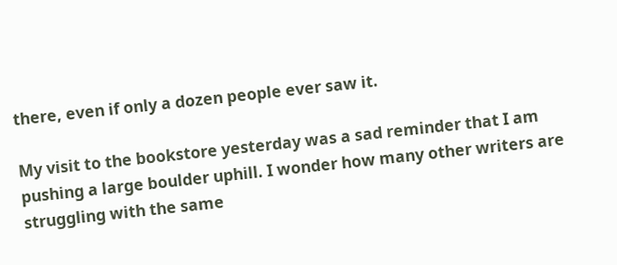there, even if only a dozen people ever saw it.

My visit to the bookstore yesterday was a sad reminder that I am pushing a large boulder uphill. I wonder how many other writers are struggling with the same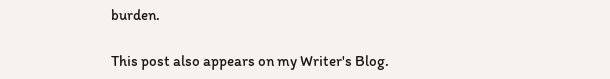burden.

This post also appears on my Writer's Blog.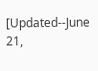[Updated--June 21,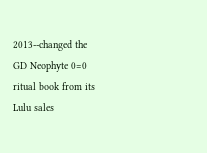2013--changed the GD Neophyte 0=0 ritual book from its Lulu sales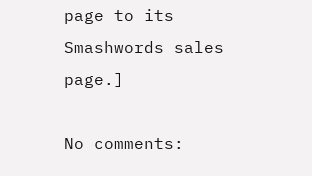page to its Smashwords sales page.]

No comments: